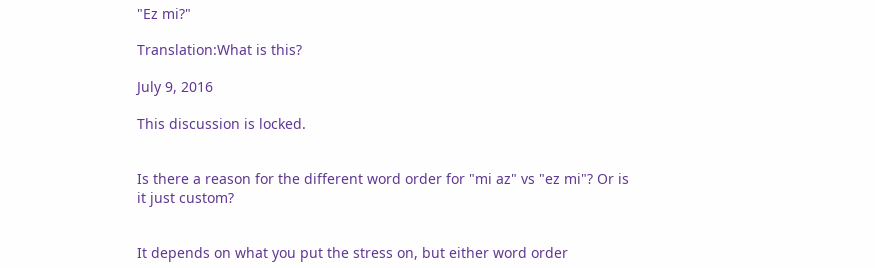"Ez mi?"

Translation:What is this?

July 9, 2016

This discussion is locked.


Is there a reason for the different word order for "mi az" vs "ez mi"? Or is it just custom?


It depends on what you put the stress on, but either word order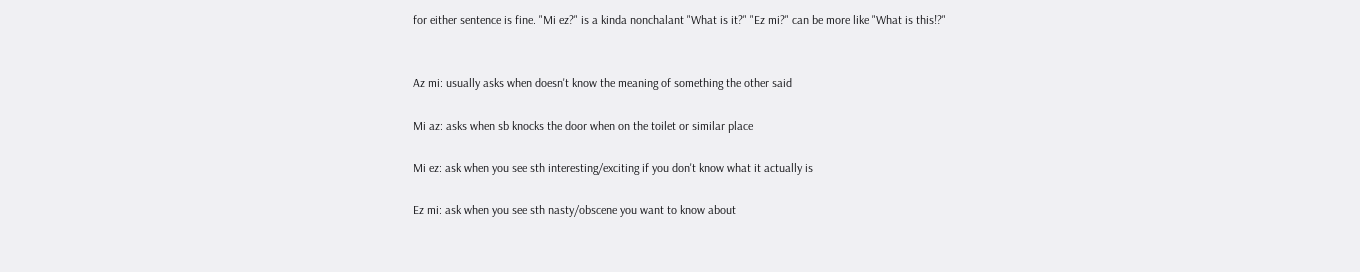for either sentence is fine. "Mi ez?" is a kinda nonchalant "What is it?" "Ez mi?" can be more like "What is this!?"


Az mi: usually asks when doesn't know the meaning of something the other said

Mi az: asks when sb knocks the door when on the toilet or similar place

Mi ez: ask when you see sth interesting/exciting if you don't know what it actually is

Ez mi: ask when you see sth nasty/obscene you want to know about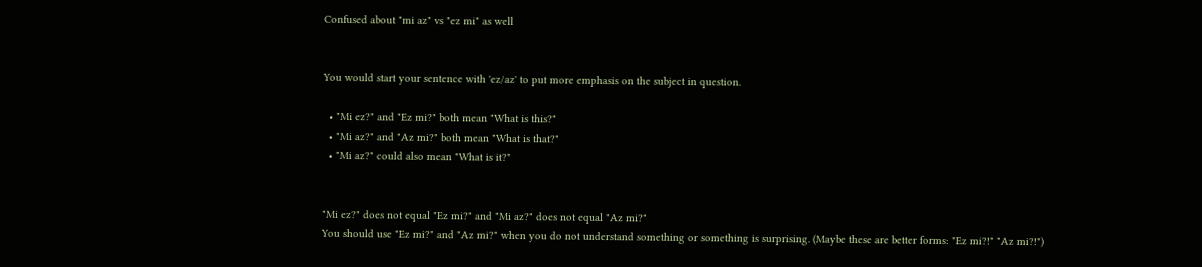Confused about "mi az" vs "ez mi" as well


You would start your sentence with 'ez/az' to put more emphasis on the subject in question.

  • "Mi ez?" and "Ez mi?" both mean "What is this?"
  • "Mi az?" and "Az mi?" both mean "What is that?"
  • "Mi az?" could also mean "What is it?"


"Mi ez?" does not equal "Ez mi?" and "Mi az?" does not equal "Az mi?"
You should use "Ez mi?" and "Az mi?" when you do not understand something or something is surprising. (Maybe these are better forms: "Ez mi?!" "Az mi?!")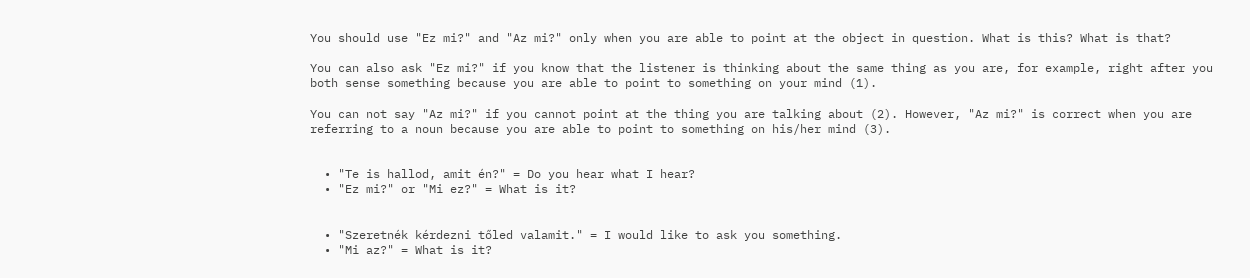You should use "Ez mi?" and "Az mi?" only when you are able to point at the object in question. What is this? What is that?

You can also ask "Ez mi?" if you know that the listener is thinking about the same thing as you are, for example, right after you both sense something because you are able to point to something on your mind (1).

You can not say "Az mi?" if you cannot point at the thing you are talking about (2). However, "Az mi?" is correct when you are referring to a noun because you are able to point to something on his/her mind (3).


  • "Te is hallod, amit én?" = Do you hear what I hear?
  • "Ez mi?" or "Mi ez?" = What is it?


  • "Szeretnék kérdezni tőled valamit." = I would like to ask you something.
  • "Mi az?" = What is it?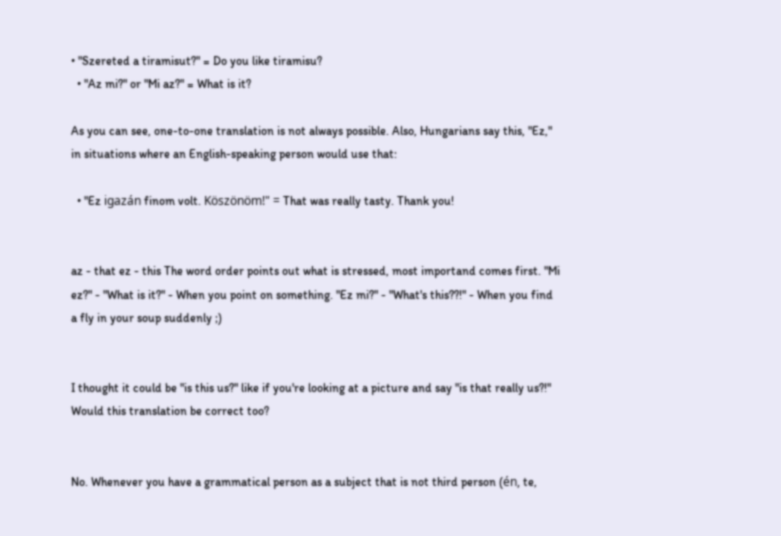• "Szereted a tiramisut?" = Do you like tiramisu?
  • "Az mi?" or "Mi az?" = What is it?

As you can see, one-to-one translation is not always possible. Also, Hungarians say this, "Ez," in situations where an English-speaking person would use that:

  • "Ez igazán finom volt. Köszönöm!" = That was really tasty. Thank you!


az - that ez - this The word order points out what is stressed, most importand comes first. "Mi ez?" - "What is it?" - When you point on something. "Ez mi?" - "What's this??!" - When you find a fly in your soup suddenly ;)


I thought it could be "is this us?" like if you're looking at a picture and say "is that really us?!" Would this translation be correct too?


No. Whenever you have a grammatical person as a subject that is not third person (én, te,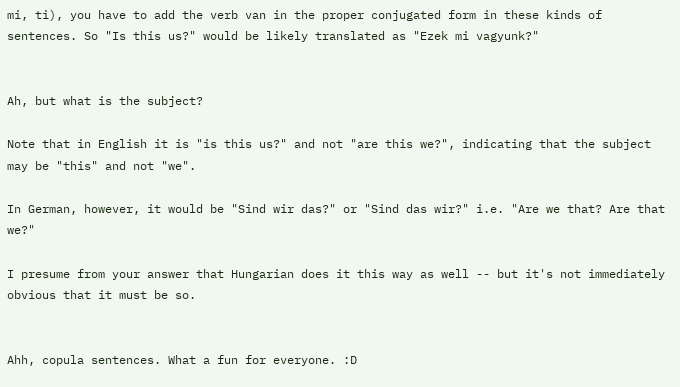mi, ti), you have to add the verb van in the proper conjugated form in these kinds of sentences. So "Is this us?" would be likely translated as "Ezek mi vagyunk?"


Ah, but what is the subject?

Note that in English it is "is this us?" and not "are this we?", indicating that the subject may be "this" and not "we".

In German, however, it would be "Sind wir das?" or "Sind das wir?" i.e. "Are we that? Are that we?"

I presume from your answer that Hungarian does it this way as well -- but it's not immediately obvious that it must be so.


Ahh, copula sentences. What a fun for everyone. :D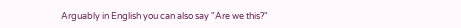Arguably in English you can also say "Are we this?"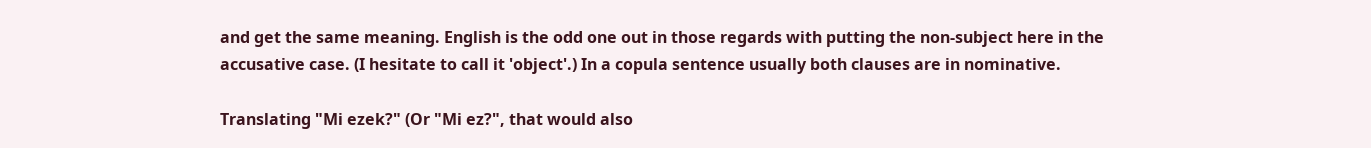and get the same meaning. English is the odd one out in those regards with putting the non-subject here in the accusative case. (I hesitate to call it 'object'.) In a copula sentence usually both clauses are in nominative.

Translating "Mi ezek?" (Or "Mi ez?", that would also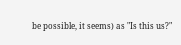be possible, it seems) as "Is this us?"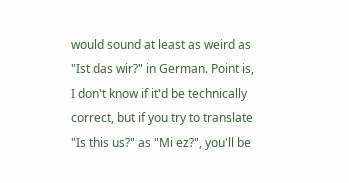would sound at least as weird as "Ist das wir?" in German. Point is, I don't know if it'd be technically correct, but if you try to translate "Is this us?" as "Mi ez?", you'll be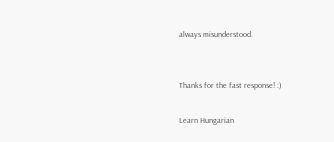always misunderstood.


Thanks for the fast response! :)

Learn Hungarian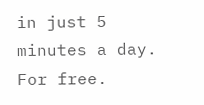in just 5 minutes a day. For free.